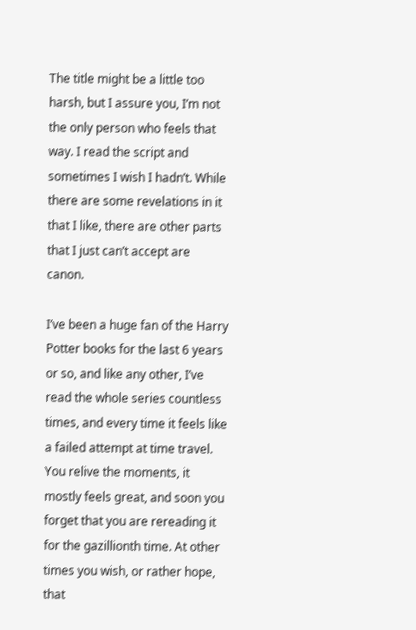The title might be a little too harsh, but I assure you, I’m not the only person who feels that way. I read the script and sometimes I wish I hadn’t. While there are some revelations in it that I like, there are other parts that I just can’t accept are canon.

I’ve been a huge fan of the Harry Potter books for the last 6 years or so, and like any other, I’ve read the whole series countless times, and every time it feels like a failed attempt at time travel. You relive the moments, it mostly feels great, and soon you forget that you are rereading it for the gazillionth time. At other times you wish, or rather hope,  that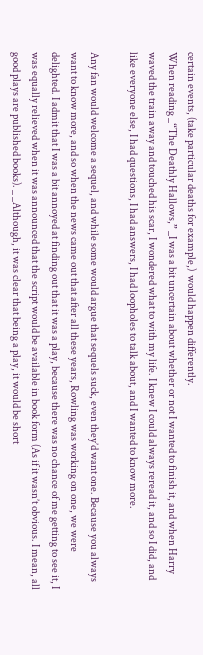certain events, (take particular deaths for example,)  would happen differently.
When reading _“The Deathly Hallows,” _I was a bit uncertain about whether or not I wanted to finish it, and when Harry waved the train away and touched his scar, I wondered what to with my life. I knew I could always reread it, and so I did, and like everyone else, I had questions, I had answers, I had loopholes to talk about, and I wanted to know more.

Any fan would welcome a sequel, and while some would argue that sequels suck, even they’d want one. Because you always want to know more, and so when the news came out that after all these years, Rowling was working on one, we were delighted. I admit that I was a bit annoyed at finding out that it was a play, because there was no chance of me getting to see it, I was equally relieved when it was announced that the script would be available in book form (As if it wasn’t obvious. I mean, all good plays are published books). _ _Although, it was clear that being a play, it would be short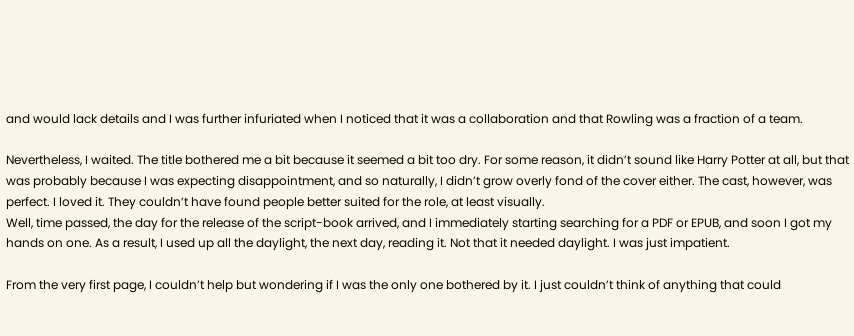and would lack details and I was further infuriated when I noticed that it was a collaboration and that Rowling was a fraction of a team.

Nevertheless, I waited. The title bothered me a bit because it seemed a bit too dry. For some reason, it didn’t sound like Harry Potter at all, but that was probably because I was expecting disappointment, and so naturally, I didn’t grow overly fond of the cover either. The cast, however, was perfect. I loved it. They couldn’t have found people better suited for the role, at least visually.
Well, time passed, the day for the release of the script-book arrived, and I immediately starting searching for a PDF or EPUB, and soon I got my hands on one. As a result, I used up all the daylight, the next day, reading it. Not that it needed daylight. I was just impatient.

From the very first page, I couldn’t help but wondering if I was the only one bothered by it. I just couldn’t think of anything that could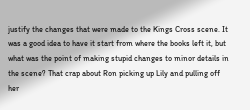justify the changes that were made to the Kings Cross scene. It was a good idea to have it start from where the books left it, but what was the point of making stupid changes to minor details in the scene? That crap about Ron picking up Lily and pulling off her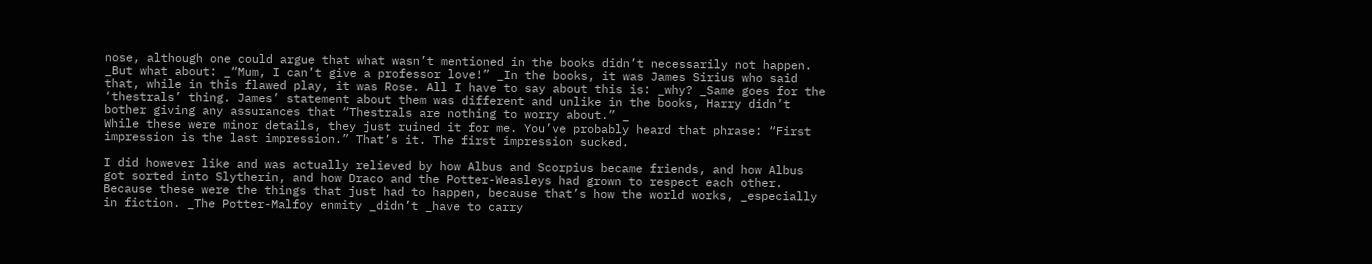nose, although one could argue that what wasn’t mentioned in the books didn’t necessarily not happen. _But what about: _“Mum, I can’t give a professor love!” _In the books, it was James Sirius who said that, while in this flawed play, it was Rose. All I have to say about this is: _why? _Same goes for the ‘thestrals’ thing. James’ statement about them was different and unlike in the books, Harry didn’t bother giving any assurances that “Thestrals are nothing to worry about.” _
While these were minor details, they just ruined it for me. You’ve probably heard that phrase: “First impression is the last impression.” That’s it. The first impression sucked.

I did however like and was actually relieved by how Albus and Scorpius became friends, and how Albus got sorted into Slytherin, and how Draco and the Potter-Weasleys had grown to respect each other. Because these were the things that just had to happen, because that’s how the world works, _especially in fiction. _The Potter-Malfoy enmity _didn’t _have to carry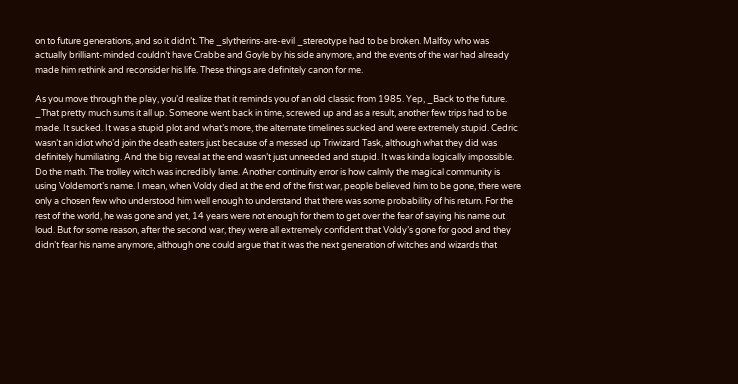on to future generations, and so it didn’t. The _slytherins-are-evil _stereotype had to be broken. Malfoy who was actually brilliant-minded couldn’t have Crabbe and Goyle by his side anymore, and the events of the war had already made him rethink and reconsider his life. These things are definitely canon for me.

As you move through the play, you’d realize that it reminds you of an old classic from 1985. Yep, _Back to the future. _That pretty much sums it all up. Someone went back in time, screwed up and as a result, another few trips had to be made. It sucked. It was a stupid plot and what’s more, the alternate timelines sucked and were extremely stupid. Cedric wasn’t an idiot who’d join the death eaters just because of a messed up Triwizard Task, although what they did was definitely humiliating. And the big reveal at the end wasn’t just unneeded and stupid. It was kinda logically impossible. Do the math. The trolley witch was incredibly lame. Another continuity error is how calmly the magical community is using Voldemort’s name. I mean, when Voldy died at the end of the first war, people believed him to be gone, there were only a chosen few who understood him well enough to understand that there was some probability of his return. For the rest of the world, he was gone and yet, 14 years were not enough for them to get over the fear of saying his name out loud. But for some reason, after the second war, they were all extremely confident that Voldy’s gone for good and they didn’t fear his name anymore, although one could argue that it was the next generation of witches and wizards that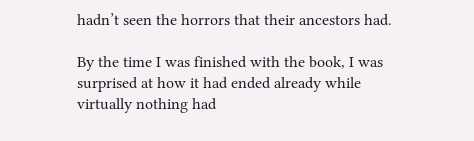hadn’t seen the horrors that their ancestors had.

By the time I was finished with the book, I was surprised at how it had ended already while virtually nothing had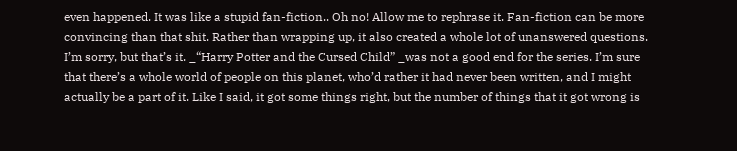even happened. It was like a stupid fan-fiction.. Oh no! Allow me to rephrase it. Fan-fiction can be more convincing than that shit. Rather than wrapping up, it also created a whole lot of unanswered questions. I’m sorry, but that’s it. _“Harry Potter and the Cursed Child” _was not a good end for the series. I’m sure that there’s a whole world of people on this planet, who’d rather it had never been written, and I might actually be a part of it. Like I said, it got some things right, but the number of things that it got wrong is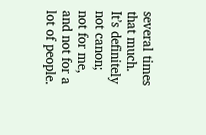several times that much. It’s definitely not canon; not for me, and not for a lot of people.